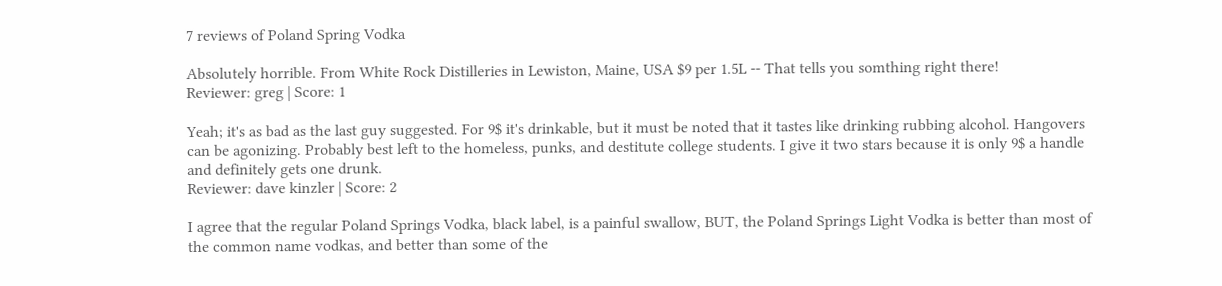7 reviews of Poland Spring Vodka

Absolutely horrible. From White Rock Distilleries in Lewiston, Maine, USA $9 per 1.5L -- That tells you somthing right there!
Reviewer: greg | Score: 1

Yeah; it's as bad as the last guy suggested. For 9$ it's drinkable, but it must be noted that it tastes like drinking rubbing alcohol. Hangovers can be agonizing. Probably best left to the homeless, punks, and destitute college students. I give it two stars because it is only 9$ a handle and definitely gets one drunk.
Reviewer: dave kinzler | Score: 2

I agree that the regular Poland Springs Vodka, black label, is a painful swallow, BUT, the Poland Springs Light Vodka is better than most of the common name vodkas, and better than some of the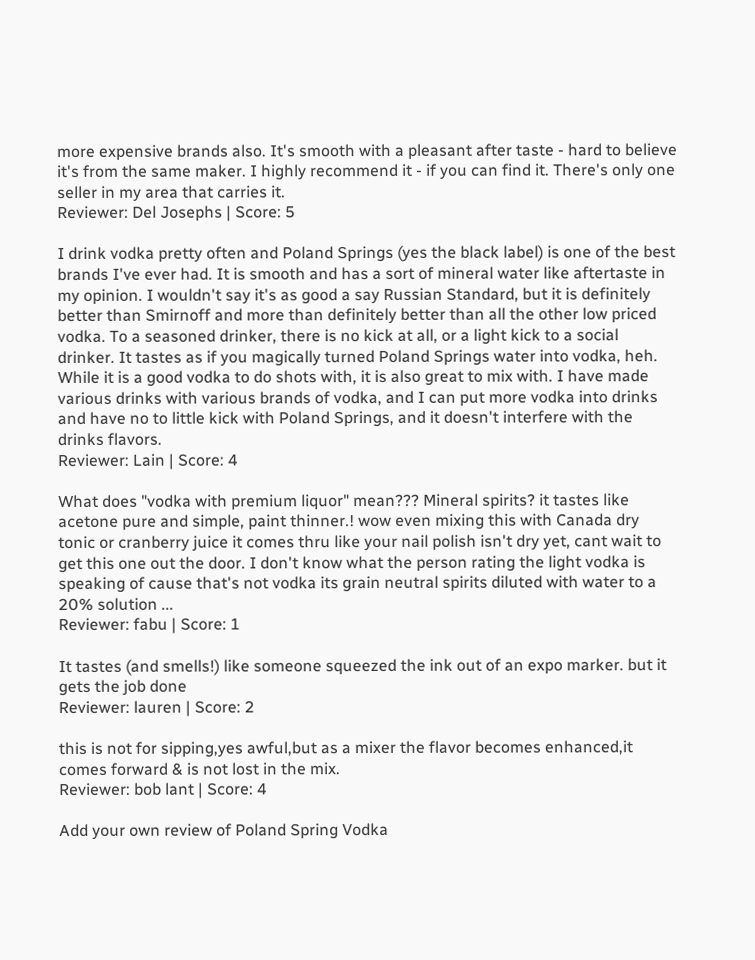more expensive brands also. It's smooth with a pleasant after taste - hard to believe it's from the same maker. I highly recommend it - if you can find it. There's only one seller in my area that carries it.
Reviewer: Del Josephs | Score: 5

I drink vodka pretty often and Poland Springs (yes the black label) is one of the best brands I've ever had. It is smooth and has a sort of mineral water like aftertaste in my opinion. I wouldn't say it's as good a say Russian Standard, but it is definitely better than Smirnoff and more than definitely better than all the other low priced vodka. To a seasoned drinker, there is no kick at all, or a light kick to a social drinker. It tastes as if you magically turned Poland Springs water into vodka, heh. While it is a good vodka to do shots with, it is also great to mix with. I have made various drinks with various brands of vodka, and I can put more vodka into drinks and have no to little kick with Poland Springs, and it doesn't interfere with the drinks flavors.
Reviewer: Lain | Score: 4

What does "vodka with premium liquor" mean??? Mineral spirits? it tastes like acetone pure and simple, paint thinner.! wow even mixing this with Canada dry tonic or cranberry juice it comes thru like your nail polish isn't dry yet, cant wait to get this one out the door. I don't know what the person rating the light vodka is speaking of cause that's not vodka its grain neutral spirits diluted with water to a 20% solution ...
Reviewer: fabu | Score: 1

It tastes (and smells!) like someone squeezed the ink out of an expo marker. but it gets the job done
Reviewer: lauren | Score: 2

this is not for sipping,yes awful,but as a mixer the flavor becomes enhanced,it comes forward & is not lost in the mix.
Reviewer: bob lant | Score: 4

Add your own review of Poland Spring Vodka